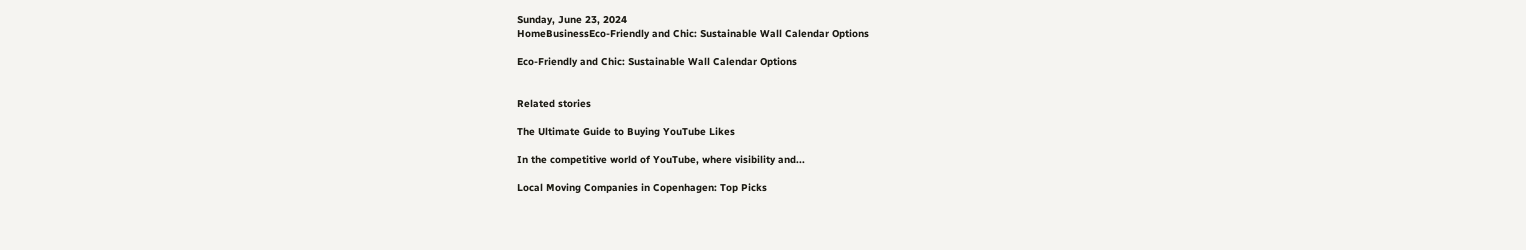Sunday, June 23, 2024
HomeBusinessEco-Friendly and Chic: Sustainable Wall Calendar Options

Eco-Friendly and Chic: Sustainable Wall Calendar Options


Related stories

The Ultimate Guide to Buying YouTube Likes

In the competitive world of YouTube, where visibility and...

Local Moving Companies in Copenhagen: Top Picks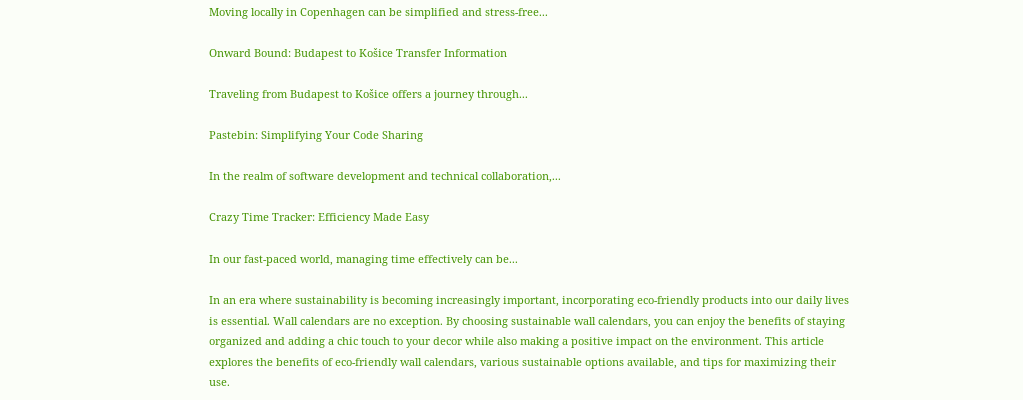Moving locally in Copenhagen can be simplified and stress-free...

Onward Bound: Budapest to Košice Transfer Information

Traveling from Budapest to Košice offers a journey through...

Pastebin: Simplifying Your Code Sharing

In the realm of software development and technical collaboration,...

Crazy Time Tracker: Efficiency Made Easy

In our fast-paced world, managing time effectively can be...

In an era where sustainability is becoming increasingly important, incorporating eco-friendly products into our daily lives is essential. Wall calendars are no exception. By choosing sustainable wall calendars, you can enjoy the benefits of staying organized and adding a chic touch to your decor while also making a positive impact on the environment. This article explores the benefits of eco-friendly wall calendars, various sustainable options available, and tips for maximizing their use.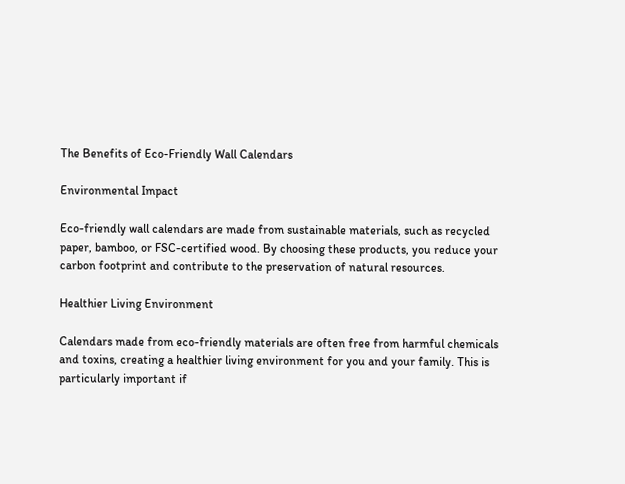The Benefits of Eco-Friendly Wall Calendars

Environmental Impact

Eco-friendly wall calendars are made from sustainable materials, such as recycled paper, bamboo, or FSC-certified wood. By choosing these products, you reduce your carbon footprint and contribute to the preservation of natural resources.

Healthier Living Environment

Calendars made from eco-friendly materials are often free from harmful chemicals and toxins, creating a healthier living environment for you and your family. This is particularly important if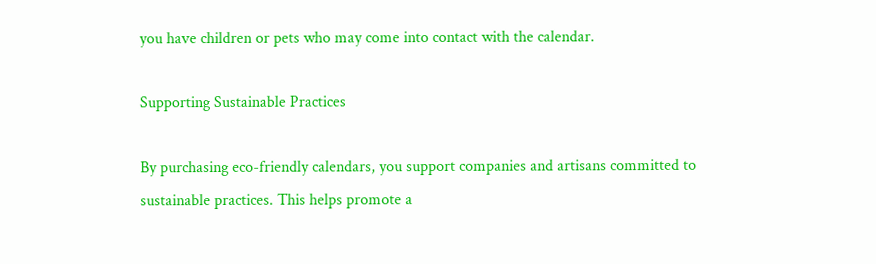you have children or pets who may come into contact with the calendar.

Supporting Sustainable Practices

By purchasing eco-friendly calendars, you support companies and artisans committed to sustainable practices. This helps promote a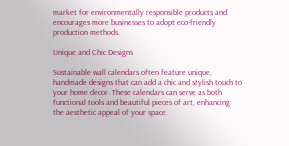market for environmentally responsible products and encourages more businesses to adopt eco-friendly production methods.

Unique and Chic Designs

Sustainable wall calendars often feature unique, handmade designs that can add a chic and stylish touch to your home decor. These calendars can serve as both functional tools and beautiful pieces of art, enhancing the aesthetic appeal of your space.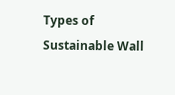Types of Sustainable Wall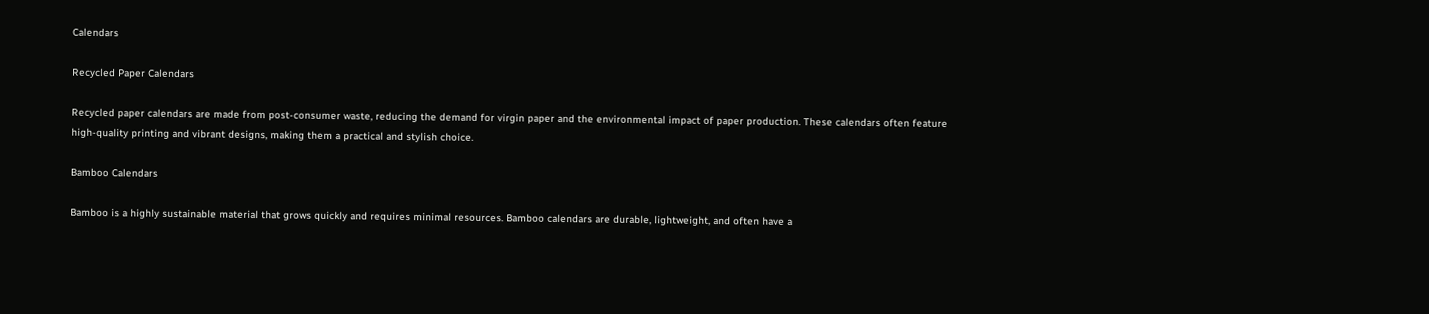Calendars

Recycled Paper Calendars

Recycled paper calendars are made from post-consumer waste, reducing the demand for virgin paper and the environmental impact of paper production. These calendars often feature high-quality printing and vibrant designs, making them a practical and stylish choice.

Bamboo Calendars

Bamboo is a highly sustainable material that grows quickly and requires minimal resources. Bamboo calendars are durable, lightweight, and often have a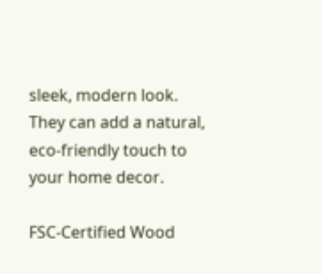sleek, modern look. They can add a natural, eco-friendly touch to your home decor.

FSC-Certified Wood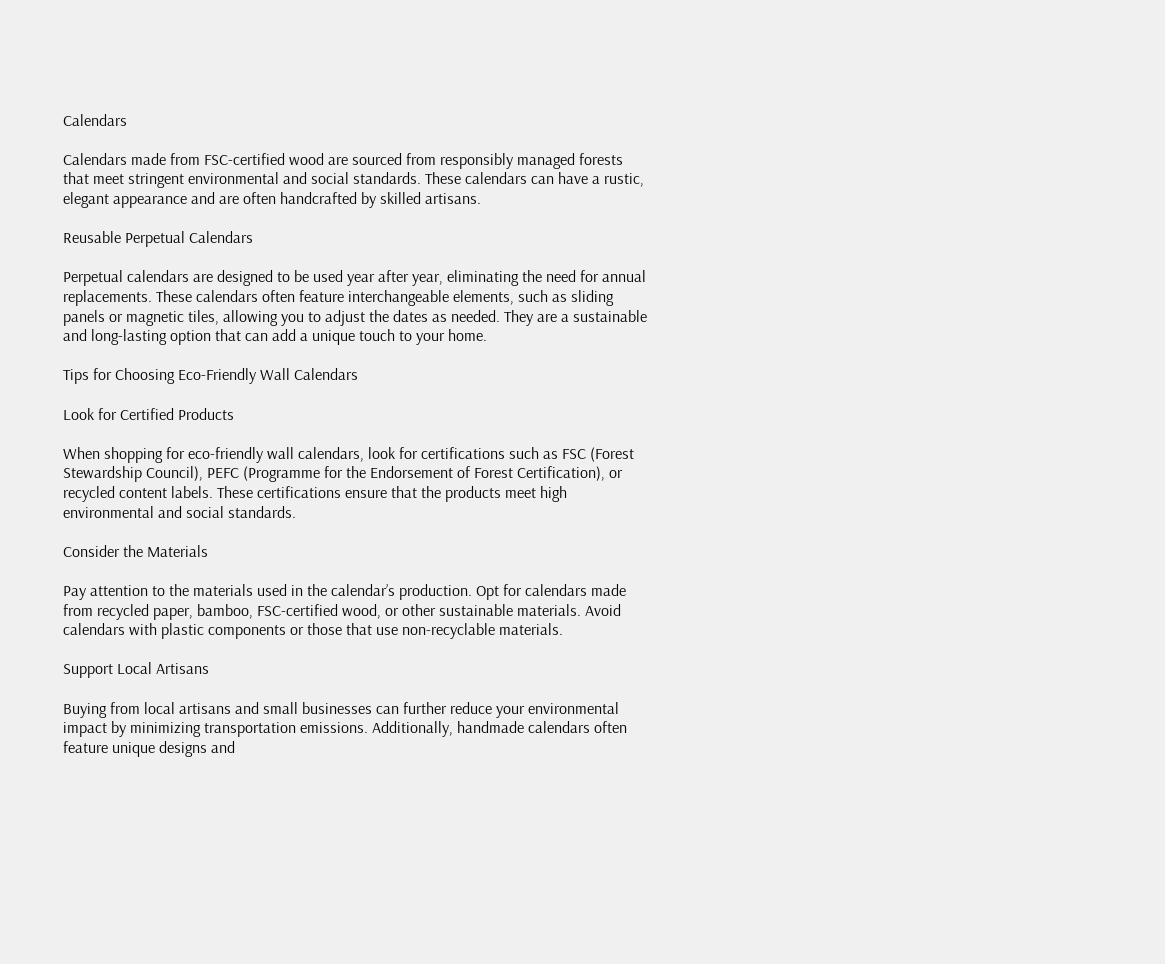Calendars

Calendars made from FSC-certified wood are sourced from responsibly managed forests that meet stringent environmental and social standards. These calendars can have a rustic, elegant appearance and are often handcrafted by skilled artisans.

Reusable Perpetual Calendars

Perpetual calendars are designed to be used year after year, eliminating the need for annual replacements. These calendars often feature interchangeable elements, such as sliding panels or magnetic tiles, allowing you to adjust the dates as needed. They are a sustainable and long-lasting option that can add a unique touch to your home.

Tips for Choosing Eco-Friendly Wall Calendars

Look for Certified Products

When shopping for eco-friendly wall calendars, look for certifications such as FSC (Forest Stewardship Council), PEFC (Programme for the Endorsement of Forest Certification), or recycled content labels. These certifications ensure that the products meet high environmental and social standards.

Consider the Materials

Pay attention to the materials used in the calendar’s production. Opt for calendars made from recycled paper, bamboo, FSC-certified wood, or other sustainable materials. Avoid calendars with plastic components or those that use non-recyclable materials.

Support Local Artisans

Buying from local artisans and small businesses can further reduce your environmental impact by minimizing transportation emissions. Additionally, handmade calendars often feature unique designs and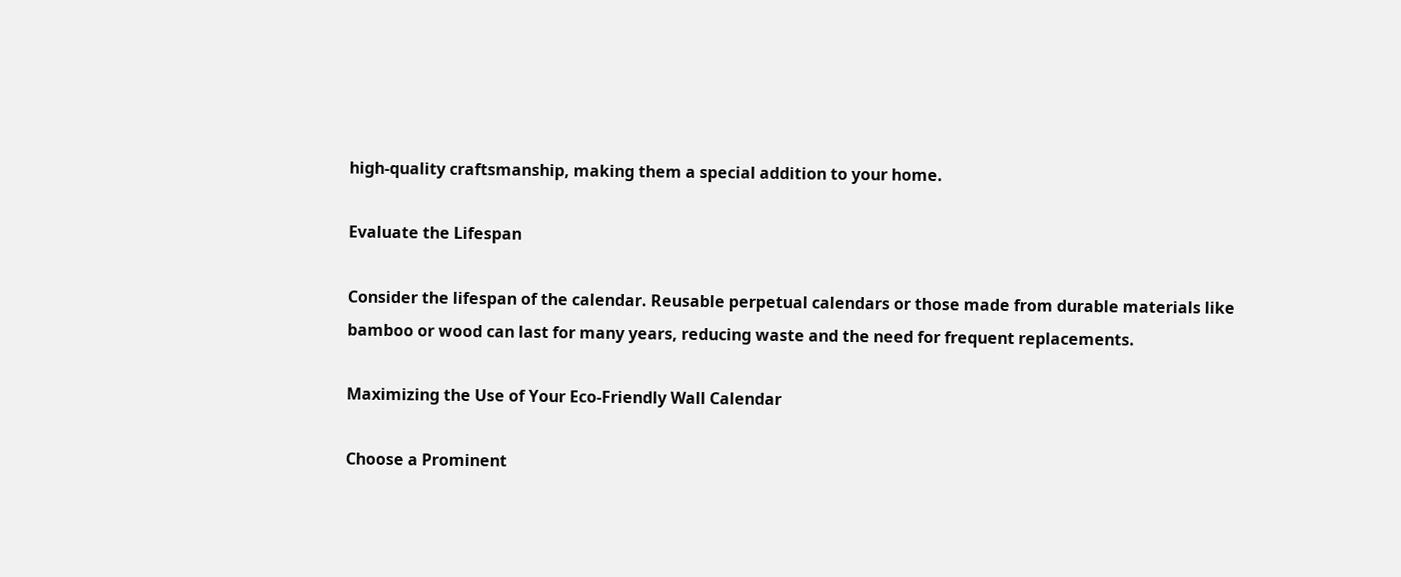high-quality craftsmanship, making them a special addition to your home.

Evaluate the Lifespan

Consider the lifespan of the calendar. Reusable perpetual calendars or those made from durable materials like bamboo or wood can last for many years, reducing waste and the need for frequent replacements.

Maximizing the Use of Your Eco-Friendly Wall Calendar

Choose a Prominent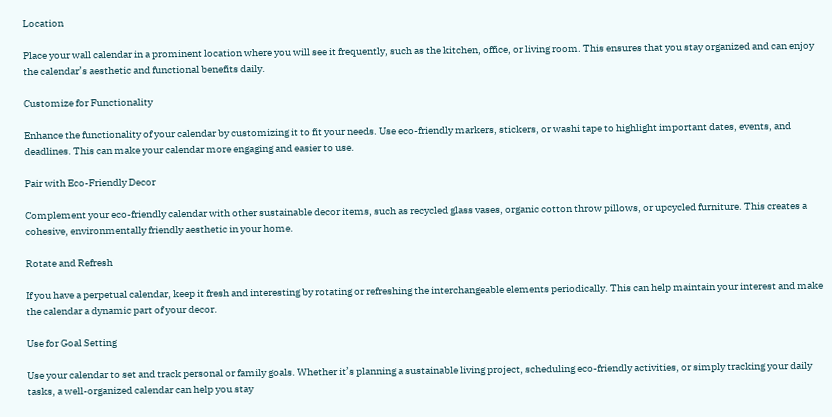Location

Place your wall calendar in a prominent location where you will see it frequently, such as the kitchen, office, or living room. This ensures that you stay organized and can enjoy the calendar’s aesthetic and functional benefits daily.

Customize for Functionality

Enhance the functionality of your calendar by customizing it to fit your needs. Use eco-friendly markers, stickers, or washi tape to highlight important dates, events, and deadlines. This can make your calendar more engaging and easier to use.

Pair with Eco-Friendly Decor

Complement your eco-friendly calendar with other sustainable decor items, such as recycled glass vases, organic cotton throw pillows, or upcycled furniture. This creates a cohesive, environmentally friendly aesthetic in your home.

Rotate and Refresh

If you have a perpetual calendar, keep it fresh and interesting by rotating or refreshing the interchangeable elements periodically. This can help maintain your interest and make the calendar a dynamic part of your decor.

Use for Goal Setting

Use your calendar to set and track personal or family goals. Whether it’s planning a sustainable living project, scheduling eco-friendly activities, or simply tracking your daily tasks, a well-organized calendar can help you stay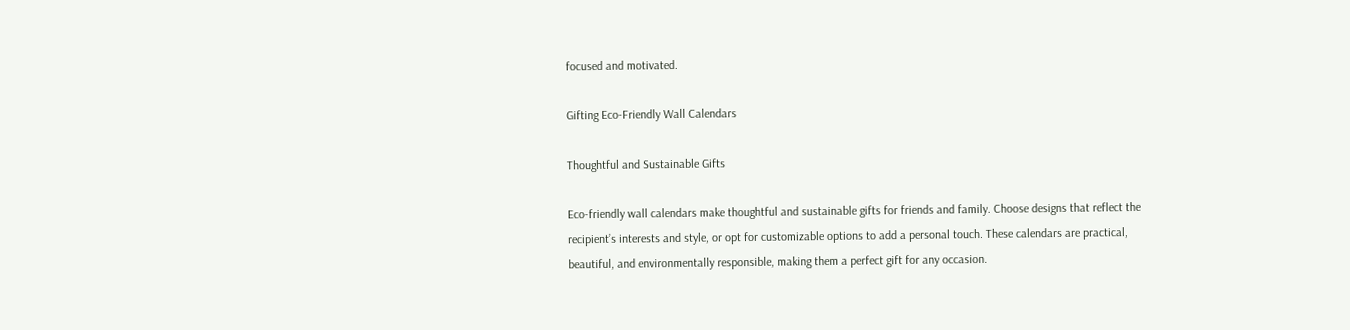focused and motivated.

Gifting Eco-Friendly Wall Calendars

Thoughtful and Sustainable Gifts

Eco-friendly wall calendars make thoughtful and sustainable gifts for friends and family. Choose designs that reflect the recipient’s interests and style, or opt for customizable options to add a personal touch. These calendars are practical, beautiful, and environmentally responsible, making them a perfect gift for any occasion.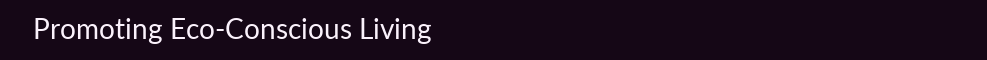Promoting Eco-Conscious Living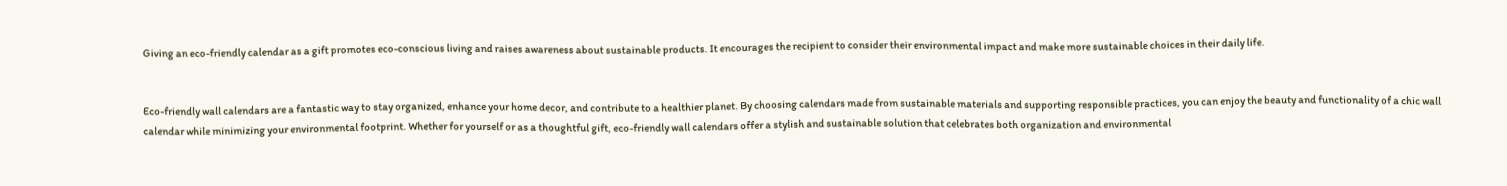Giving an eco-friendly calendar as a gift promotes eco-conscious living and raises awareness about sustainable products. It encourages the recipient to consider their environmental impact and make more sustainable choices in their daily life.


Eco-friendly wall calendars are a fantastic way to stay organized, enhance your home decor, and contribute to a healthier planet. By choosing calendars made from sustainable materials and supporting responsible practices, you can enjoy the beauty and functionality of a chic wall calendar while minimizing your environmental footprint. Whether for yourself or as a thoughtful gift, eco-friendly wall calendars offer a stylish and sustainable solution that celebrates both organization and environmental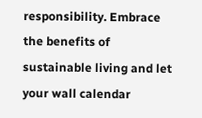responsibility. Embrace the benefits of sustainable living and let your wall calendar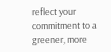reflect your commitment to a greener, more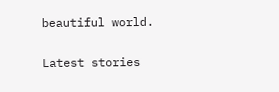beautiful world.

Latest stories